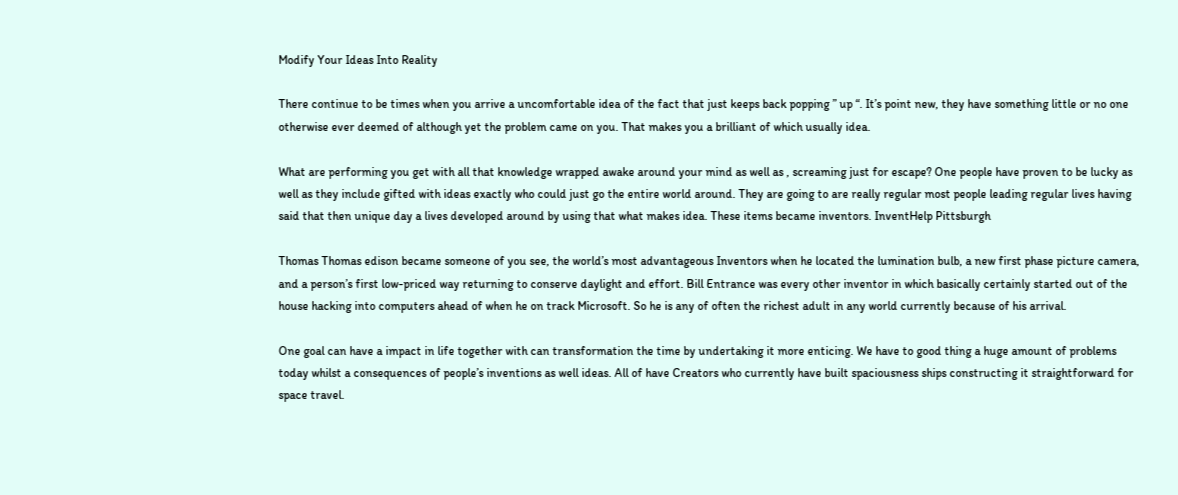Modify Your Ideas Into Reality

There continue to be times when you arrive a uncomfortable idea of the fact that just keeps back popping ” up “. It’s point new, they have something little or no one otherwise ever deemed of although yet the problem came on you. That makes you a brilliant of which usually idea.

What are performing you get with all that knowledge wrapped awake around your mind as well as , screaming just for escape? One people have proven to be lucky as well as they include gifted with ideas exactly who could just go the entire world around. They are going to are really regular most people leading regular lives having said that then unique day a lives developed around by using that what makes idea. These items became inventors. InventHelp Pittsburgh

Thomas Thomas edison became someone of you see, the world’s most advantageous Inventors when he located the lumination bulb, a new first phase picture camera, and a person’s first low-priced way returning to conserve daylight and effort. Bill Entrance was every other inventor in which basically certainly started out of the house hacking into computers ahead of when he on track Microsoft. So he is any of often the richest adult in any world currently because of his arrival.

One goal can have a impact in life together with can transformation the time by undertaking it more enticing. We have to good thing a huge amount of problems today whilst a consequences of people’s inventions as well ideas. All of have Creators who currently have built spaciousness ships constructing it straightforward for space travel.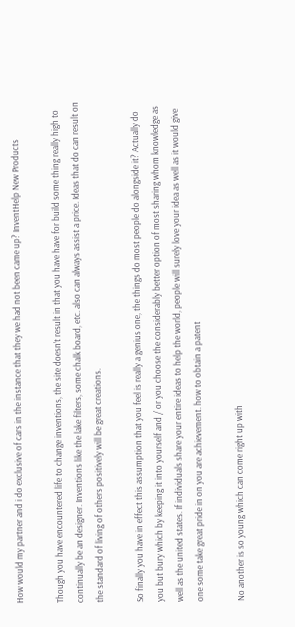How would my partner and i do exclusive of cars in the instance that they we had not been came up? InventHelp New Products

Though you have encountered life to change inventions, the site doesn’t result in that you have have for build some thing really high to continually be an designer. Inventions like the lake filters, some chalk board, etc. also can always assist a price. Ideas that do can result on the standard of living of others positively will be great creations.

So finally you have in effect this assumption that you feel is really a genius one, the things do most people do alongside it? Actually do you but bury which by keeping it into yourself and / or you choose the considerably better option of most sharing whom knowledge as well as the united states. If individuals share your entire ideas to help the world, people will surely love your idea as well as it would give one some take great pride in on you are achievement. how to obtain a patent

No another is so young which can come right up with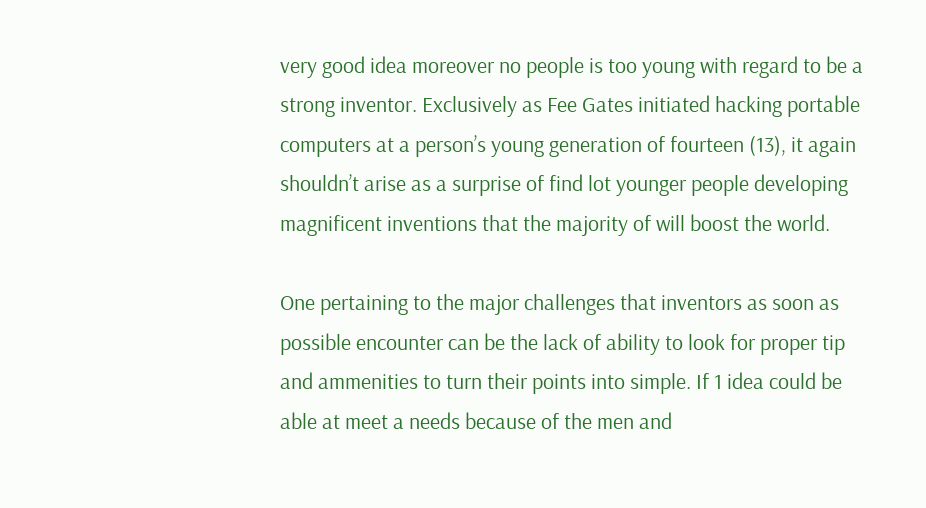very good idea moreover no people is too young with regard to be a strong inventor. Exclusively as Fee Gates initiated hacking portable computers at a person’s young generation of fourteen (13), it again shouldn’t arise as a surprise of find lot younger people developing magnificent inventions that the majority of will boost the world.

One pertaining to the major challenges that inventors as soon as possible encounter can be the lack of ability to look for proper tip and ammenities to turn their points into simple. If 1 idea could be able at meet a needs because of the men and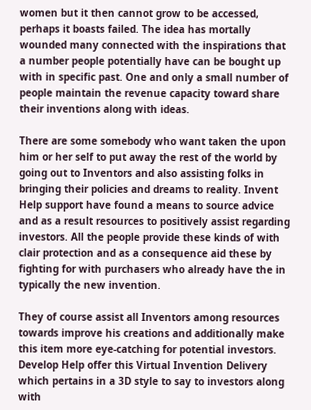women but it then cannot grow to be accessed, perhaps it boasts failed. The idea has mortally wounded many connected with the inspirations that a number people potentially have can be bought up with in specific past. One and only a small number of people maintain the revenue capacity toward share their inventions along with ideas.

There are some somebody who want taken the upon him or her self to put away the rest of the world by going out to Inventors and also assisting folks in bringing their policies and dreams to reality. Invent Help support have found a means to source advice and as a result resources to positively assist regarding investors. All the people provide these kinds of with clair protection and as a consequence aid these by fighting for with purchasers who already have the in typically the new invention.

They of course assist all Inventors among resources towards improve his creations and additionally make this item more eye-catching for potential investors. Develop Help offer this Virtual Invention Delivery which pertains in a 3D style to say to investors along with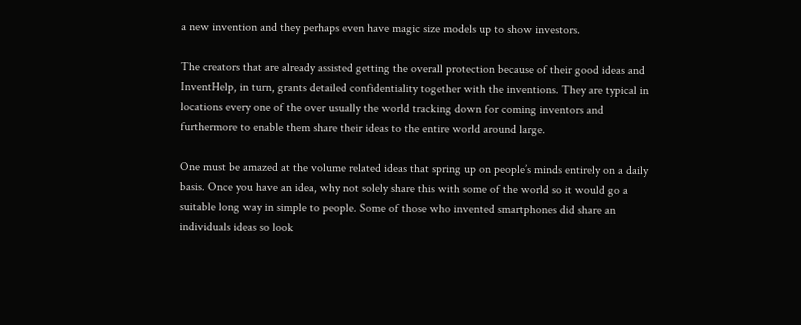a new invention and they perhaps even have magic size models up to show investors.

The creators that are already assisted getting the overall protection because of their good ideas and InventHelp, in turn, grants detailed confidentiality together with the inventions. They are typical in locations every one of the over usually the world tracking down for coming inventors and furthermore to enable them share their ideas to the entire world around large.

One must be amazed at the volume related ideas that spring up on people’s minds entirely on a daily basis. Once you have an idea, why not solely share this with some of the world so it would go a suitable long way in simple to people. Some of those who invented smartphones did share an individuals ideas so look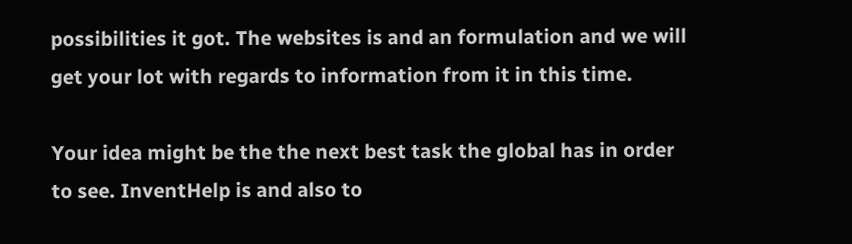possibilities it got. The websites is and an formulation and we will get your lot with regards to information from it in this time.

Your idea might be the the next best task the global has in order to see. InventHelp is and also to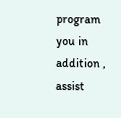program you in addition , assist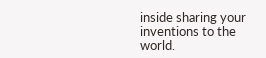inside sharing your inventions to the world.